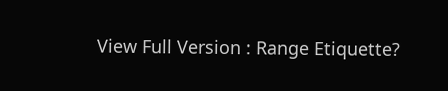View Full Version : Range Etiquette?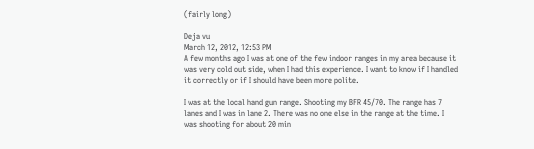(fairly long)

Deja vu
March 12, 2012, 12:53 PM
A few months ago I was at one of the few indoor ranges in my area because it was very cold out side, when I had this experience. I want to know if I handled it correctly or if I should have been more polite.

I was at the local hand gun range. Shooting my BFR 45/70. The range has 7 lanes and I was in lane 2. There was no one else in the range at the time. I was shooting for about 20 min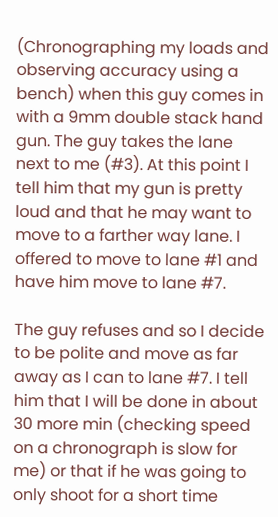(Chronographing my loads and observing accuracy using a bench) when this guy comes in with a 9mm double stack hand gun. The guy takes the lane next to me (#3). At this point I tell him that my gun is pretty loud and that he may want to move to a farther way lane. I offered to move to lane #1 and have him move to lane #7.

The guy refuses and so I decide to be polite and move as far away as I can to lane #7. I tell him that I will be done in about 30 more min (checking speed on a chronograph is slow for me) or that if he was going to only shoot for a short time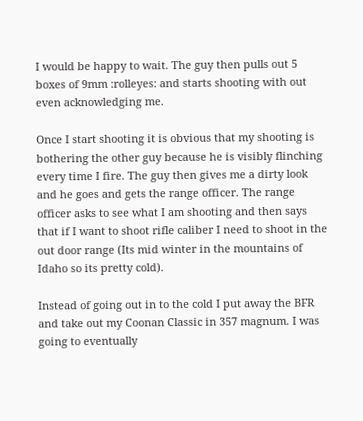I would be happy to wait. The guy then pulls out 5 boxes of 9mm :rolleyes: and starts shooting with out even acknowledging me.

Once I start shooting it is obvious that my shooting is bothering the other guy because he is visibly flinching every time I fire. The guy then gives me a dirty look and he goes and gets the range officer. The range officer asks to see what I am shooting and then says that if I want to shoot rifle caliber I need to shoot in the out door range (Its mid winter in the mountains of Idaho so its pretty cold).

Instead of going out in to the cold I put away the BFR and take out my Coonan Classic in 357 magnum. I was going to eventually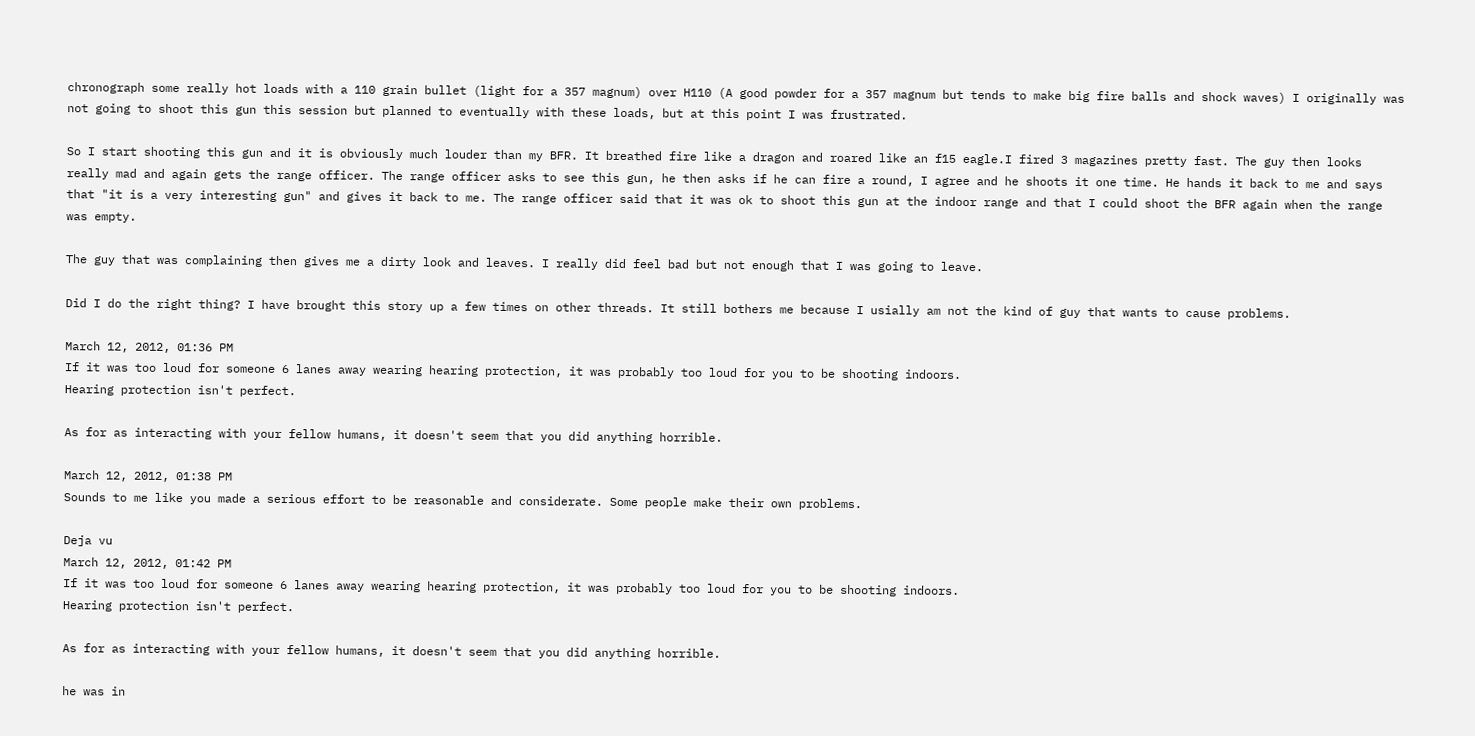chronograph some really hot loads with a 110 grain bullet (light for a 357 magnum) over H110 (A good powder for a 357 magnum but tends to make big fire balls and shock waves) I originally was not going to shoot this gun this session but planned to eventually with these loads, but at this point I was frustrated.

So I start shooting this gun and it is obviously much louder than my BFR. It breathed fire like a dragon and roared like an f15 eagle.I fired 3 magazines pretty fast. The guy then looks really mad and again gets the range officer. The range officer asks to see this gun, he then asks if he can fire a round, I agree and he shoots it one time. He hands it back to me and says that "it is a very interesting gun" and gives it back to me. The range officer said that it was ok to shoot this gun at the indoor range and that I could shoot the BFR again when the range was empty.

The guy that was complaining then gives me a dirty look and leaves. I really did feel bad but not enough that I was going to leave.

Did I do the right thing? I have brought this story up a few times on other threads. It still bothers me because I usially am not the kind of guy that wants to cause problems.

March 12, 2012, 01:36 PM
If it was too loud for someone 6 lanes away wearing hearing protection, it was probably too loud for you to be shooting indoors.
Hearing protection isn't perfect.

As for as interacting with your fellow humans, it doesn't seem that you did anything horrible.

March 12, 2012, 01:38 PM
Sounds to me like you made a serious effort to be reasonable and considerate. Some people make their own problems.

Deja vu
March 12, 2012, 01:42 PM
If it was too loud for someone 6 lanes away wearing hearing protection, it was probably too loud for you to be shooting indoors.
Hearing protection isn't perfect.

As for as interacting with your fellow humans, it doesn't seem that you did anything horrible.

he was in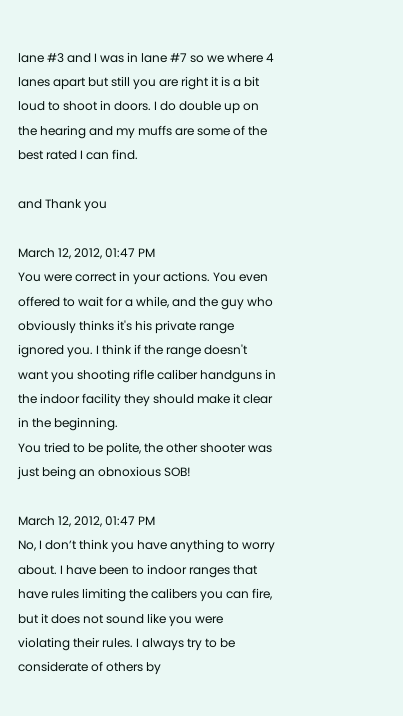lane #3 and I was in lane #7 so we where 4 lanes apart but still you are right it is a bit loud to shoot in doors. I do double up on the hearing and my muffs are some of the best rated I can find.

and Thank you

March 12, 2012, 01:47 PM
You were correct in your actions. You even offered to wait for a while, and the guy who obviously thinks it's his private range ignored you. I think if the range doesn't want you shooting rifle caliber handguns in the indoor facility they should make it clear in the beginning.
You tried to be polite, the other shooter was just being an obnoxious SOB!

March 12, 2012, 01:47 PM
No, I don’t think you have anything to worry about. I have been to indoor ranges that have rules limiting the calibers you can fire, but it does not sound like you were violating their rules. I always try to be considerate of others by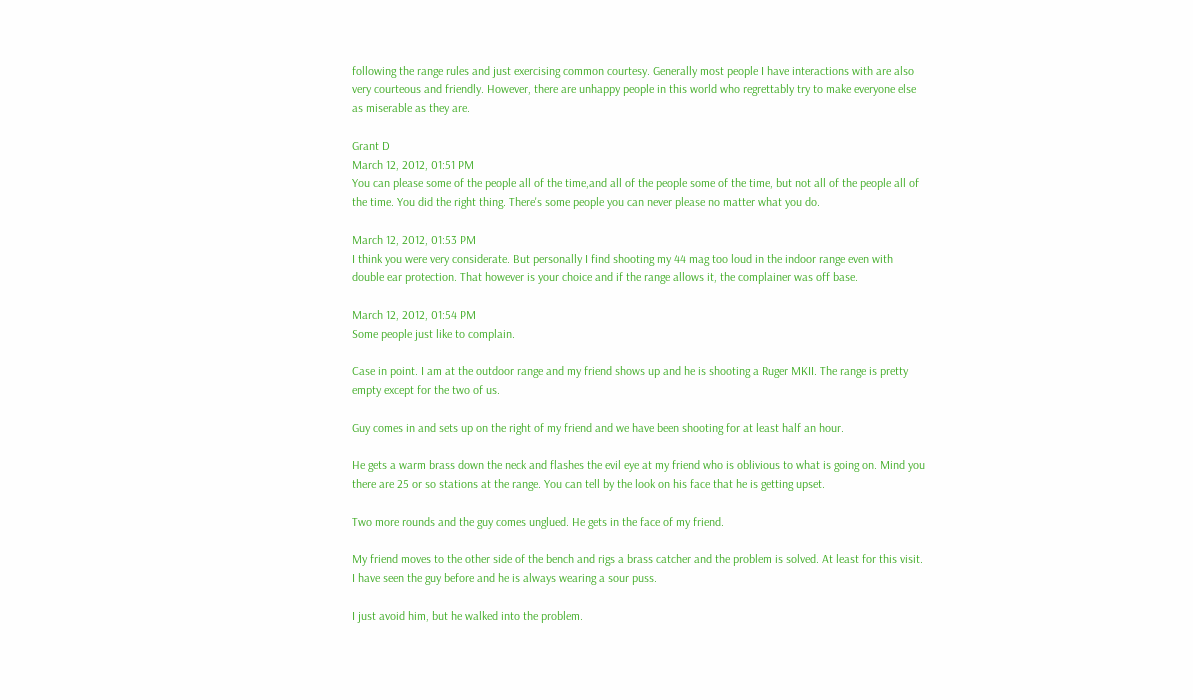following the range rules and just exercising common courtesy. Generally most people I have interactions with are also very courteous and friendly. However, there are unhappy people in this world who regrettably try to make everyone else as miserable as they are.

Grant D
March 12, 2012, 01:51 PM
You can please some of the people all of the time,and all of the people some of the time, but not all of the people all of the time. You did the right thing. There's some people you can never please no matter what you do.

March 12, 2012, 01:53 PM
I think you were very considerate. But personally I find shooting my 44 mag too loud in the indoor range even with double ear protection. That however is your choice and if the range allows it, the complainer was off base.

March 12, 2012, 01:54 PM
Some people just like to complain.

Case in point. I am at the outdoor range and my friend shows up and he is shooting a Ruger MKII. The range is pretty empty except for the two of us.

Guy comes in and sets up on the right of my friend and we have been shooting for at least half an hour.

He gets a warm brass down the neck and flashes the evil eye at my friend who is oblivious to what is going on. Mind you there are 25 or so stations at the range. You can tell by the look on his face that he is getting upset.

Two more rounds and the guy comes unglued. He gets in the face of my friend.

My friend moves to the other side of the bench and rigs a brass catcher and the problem is solved. At least for this visit. I have seen the guy before and he is always wearing a sour puss.

I just avoid him, but he walked into the problem.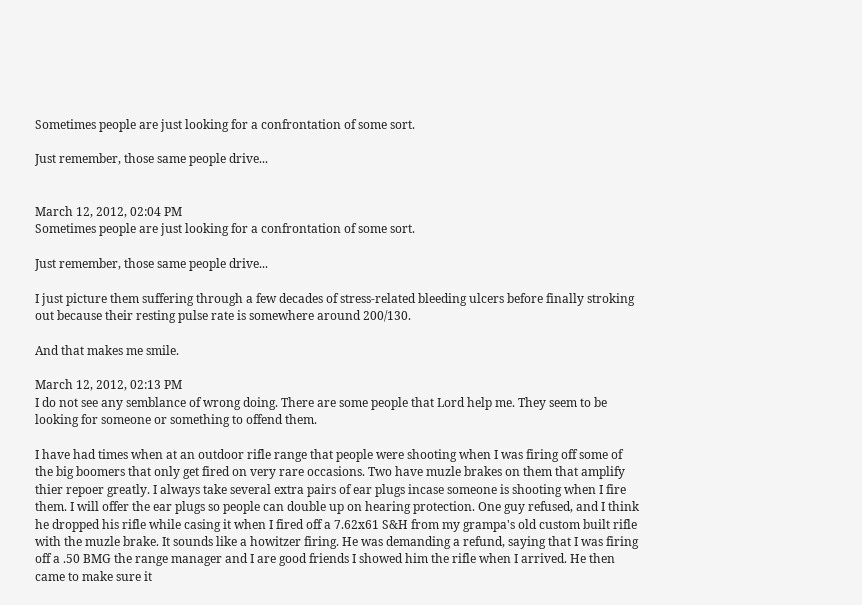Sometimes people are just looking for a confrontation of some sort.

Just remember, those same people drive...


March 12, 2012, 02:04 PM
Sometimes people are just looking for a confrontation of some sort.

Just remember, those same people drive...

I just picture them suffering through a few decades of stress-related bleeding ulcers before finally stroking out because their resting pulse rate is somewhere around 200/130.

And that makes me smile.

March 12, 2012, 02:13 PM
I do not see any semblance of wrong doing. There are some people that Lord help me. They seem to be looking for someone or something to offend them.

I have had times when at an outdoor rifle range that people were shooting when I was firing off some of the big boomers that only get fired on very rare occasions. Two have muzle brakes on them that amplify thier repoer greatly. I always take several extra pairs of ear plugs incase someone is shooting when I fire them. I will offer the ear plugs so people can double up on hearing protection. One guy refused, and I think he dropped his rifle while casing it when I fired off a 7.62x61 S&H from my grampa's old custom built rifle with the muzle brake. It sounds like a howitzer firing. He was demanding a refund, saying that I was firing off a .50 BMG the range manager and I are good friends I showed him the rifle when I arrived. He then came to make sure it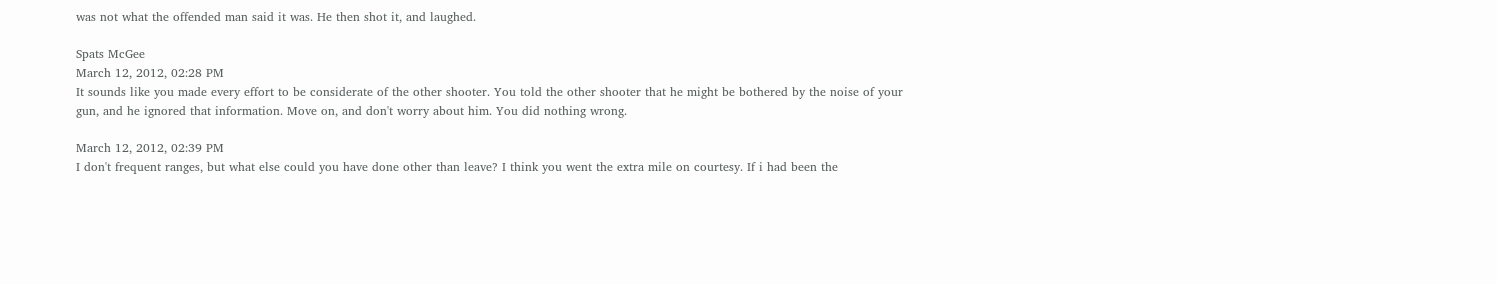was not what the offended man said it was. He then shot it, and laughed.

Spats McGee
March 12, 2012, 02:28 PM
It sounds like you made every effort to be considerate of the other shooter. You told the other shooter that he might be bothered by the noise of your gun, and he ignored that information. Move on, and don't worry about him. You did nothing wrong.

March 12, 2012, 02:39 PM
I don't frequent ranges, but what else could you have done other than leave? I think you went the extra mile on courtesy. If i had been the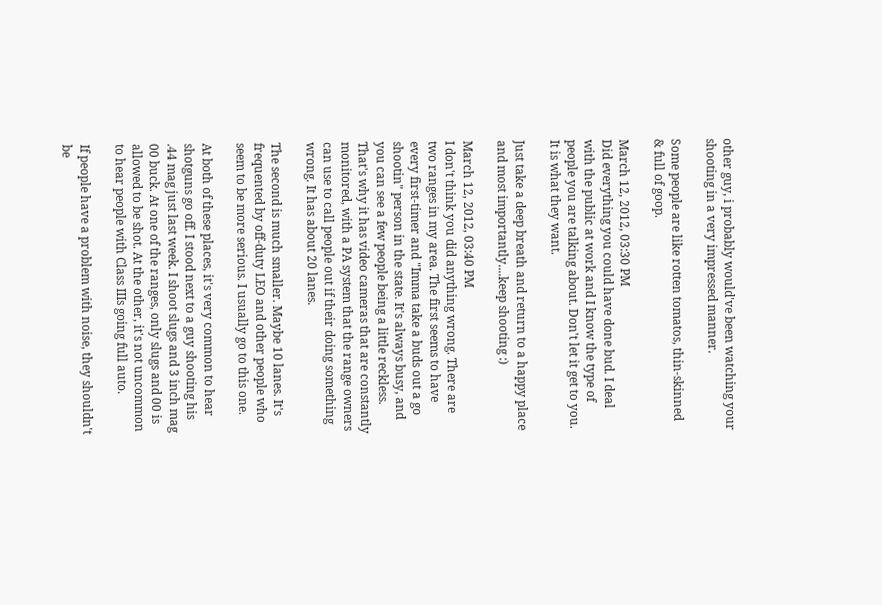other guy, i probably would've been watching your shooting in a very impressed manner.

Some people are like rotten tomatos, thin-skinned & full of goop.

March 12, 2012, 03:30 PM
Did everything you could have done bud. I deal with the public at work and I know the type of people you are talking about. Don't let it get to you. It is what they want.

Just take a deep breath and return to a happy place and most importantly....keep shooting :)

March 12, 2012, 03:40 PM
I don't think you did anything wrong. There are two ranges in my area. The first seems to have every first-timer and "Imma take a buds out a go shootin" person in the state. It's always busy, and you can see a few people being a little reckless. That's why it has video cameras that are constantly monitored, with a PA system that the range owners can use to call people out if their doing something wrong. It has about 20 lanes.

The second is much smaller. Maybe 10 lanes. It's frequented by off-duty LEO and other people who seem to be more serious. I usually go to this one.

At both of these places, it's very common to hear shotguns go off. I stood next to a guy shooting his .44 mag just last week. I shoot slugs and 3 inch mag 00 buck. At one of the ranges, only slugs and 00 is allowed to be shot. At the other, it's not uncommon to hear people with Class IIIs going full auto.

If people have a problem with noise, they shouldn't be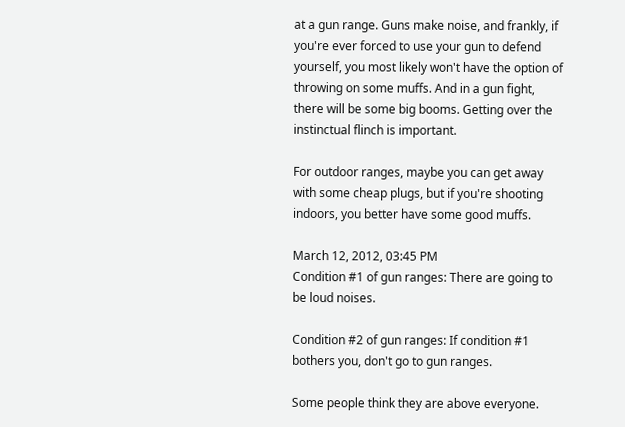at a gun range. Guns make noise, and frankly, if you're ever forced to use your gun to defend yourself, you most likely won't have the option of throwing on some muffs. And in a gun fight, there will be some big booms. Getting over the instinctual flinch is important.

For outdoor ranges, maybe you can get away with some cheap plugs, but if you're shooting indoors, you better have some good muffs.

March 12, 2012, 03:45 PM
Condition #1 of gun ranges: There are going to be loud noises.

Condition #2 of gun ranges: If condition #1 bothers you, don't go to gun ranges.

Some people think they are above everyone.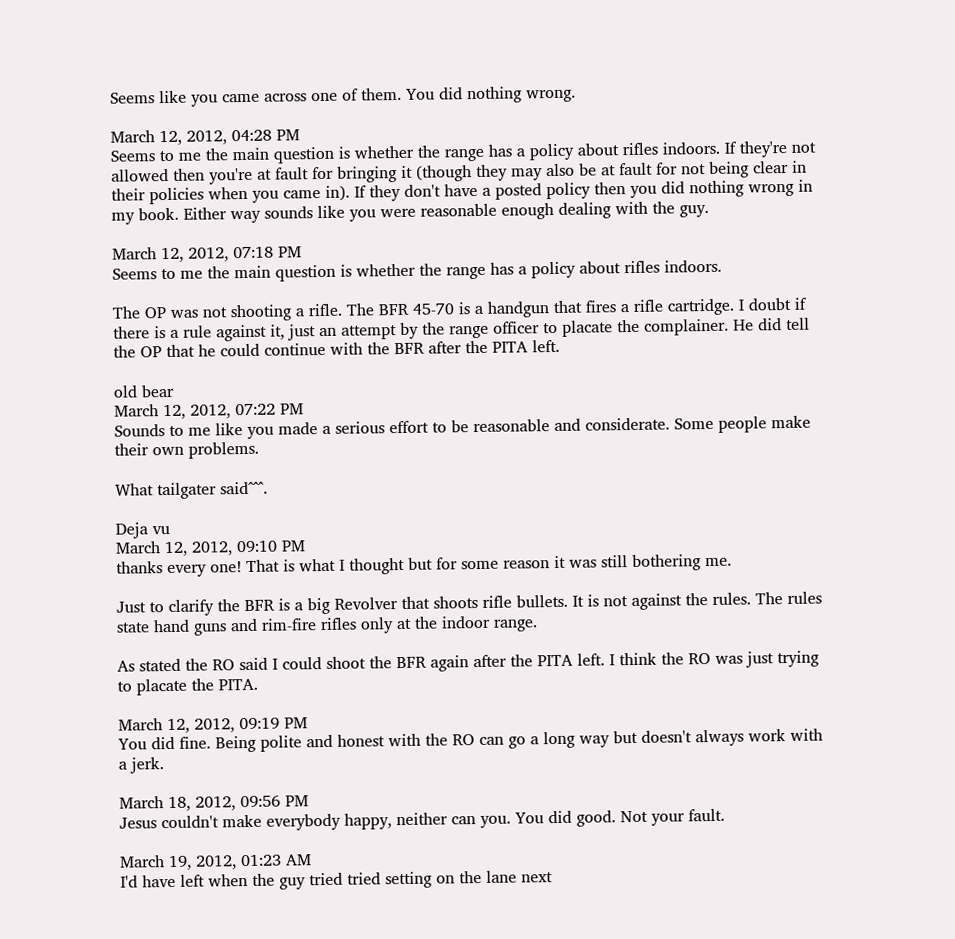Seems like you came across one of them. You did nothing wrong.

March 12, 2012, 04:28 PM
Seems to me the main question is whether the range has a policy about rifles indoors. If they're not allowed then you're at fault for bringing it (though they may also be at fault for not being clear in their policies when you came in). If they don't have a posted policy then you did nothing wrong in my book. Either way sounds like you were reasonable enough dealing with the guy.

March 12, 2012, 07:18 PM
Seems to me the main question is whether the range has a policy about rifles indoors.

The OP was not shooting a rifle. The BFR 45-70 is a handgun that fires a rifle cartridge. I doubt if there is a rule against it, just an attempt by the range officer to placate the complainer. He did tell the OP that he could continue with the BFR after the PITA left.

old bear
March 12, 2012, 07:22 PM
Sounds to me like you made a serious effort to be reasonable and considerate. Some people make their own problems.

What tailgater said^^^.

Deja vu
March 12, 2012, 09:10 PM
thanks every one! That is what I thought but for some reason it was still bothering me.

Just to clarify the BFR is a big Revolver that shoots rifle bullets. It is not against the rules. The rules state hand guns and rim-fire rifles only at the indoor range.

As stated the RO said I could shoot the BFR again after the PITA left. I think the RO was just trying to placate the PITA.

March 12, 2012, 09:19 PM
You did fine. Being polite and honest with the RO can go a long way but doesn't always work with a jerk.

March 18, 2012, 09:56 PM
Jesus couldn't make everybody happy, neither can you. You did good. Not your fault.

March 19, 2012, 01:23 AM
I'd have left when the guy tried tried setting on the lane next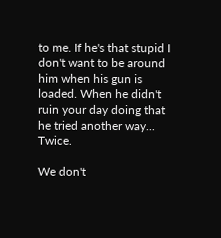to me. If he's that stupid I don't want to be around him when his gun is loaded. When he didn't ruin your day doing that he tried another way... Twice.

We don't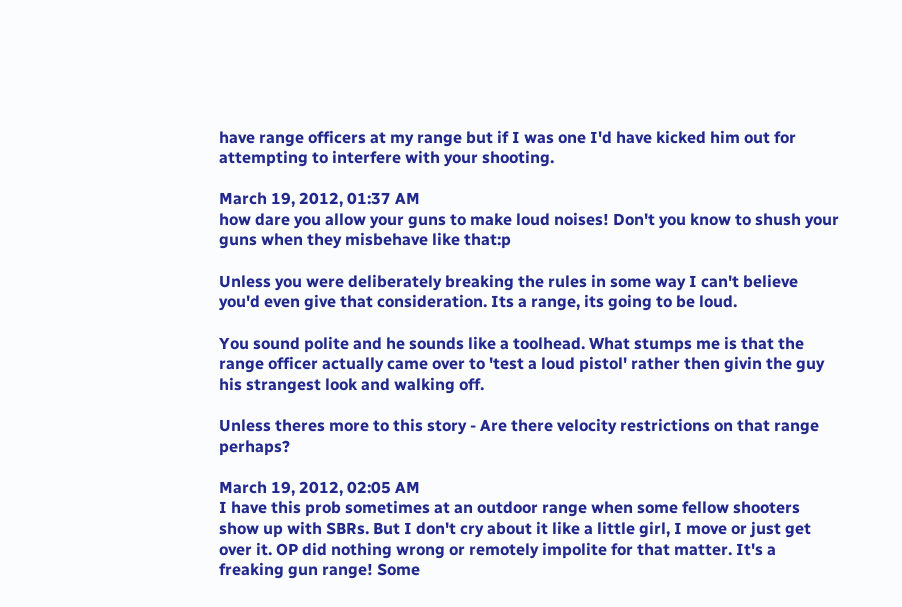have range officers at my range but if I was one I'd have kicked him out for attempting to interfere with your shooting.

March 19, 2012, 01:37 AM
how dare you allow your guns to make loud noises! Don't you know to shush your guns when they misbehave like that:p

Unless you were deliberately breaking the rules in some way I can't believe you'd even give that consideration. Its a range, its going to be loud.

You sound polite and he sounds like a toolhead. What stumps me is that the range officer actually came over to 'test a loud pistol' rather then givin the guy his strangest look and walking off.

Unless theres more to this story - Are there velocity restrictions on that range perhaps?

March 19, 2012, 02:05 AM
I have this prob sometimes at an outdoor range when some fellow shooters show up with SBRs. But I don't cry about it like a little girl, I move or just get over it. OP did nothing wrong or remotely impolite for that matter. It's a freaking gun range! Some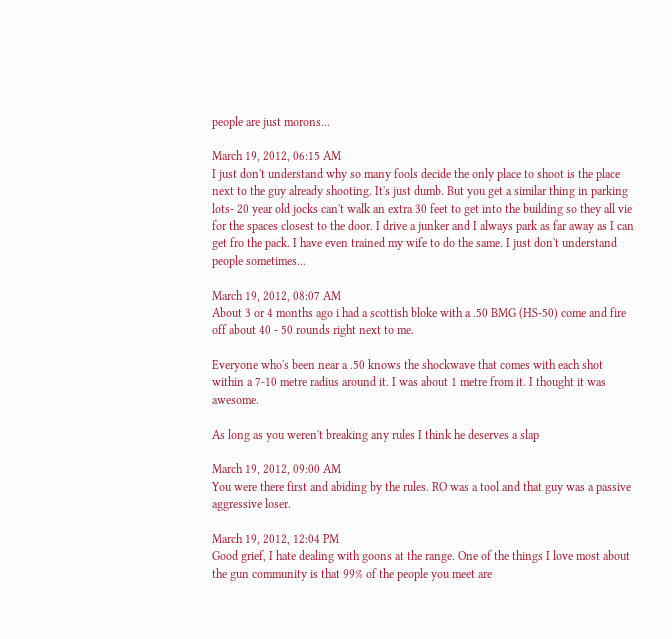people are just morons...

March 19, 2012, 06:15 AM
I just don't understand why so many fools decide the only place to shoot is the place next to the guy already shooting. It's just dumb. But you get a similar thing in parking lots- 20 year old jocks can't walk an extra 30 feet to get into the building so they all vie for the spaces closest to the door. I drive a junker and I always park as far away as I can get fro the pack. I have even trained my wife to do the same. I just don't understand people sometimes...

March 19, 2012, 08:07 AM
About 3 or 4 months ago i had a scottish bloke with a .50 BMG (HS-50) come and fire off about 40 - 50 rounds right next to me.

Everyone who's been near a .50 knows the shockwave that comes with each shot within a 7-10 metre radius around it. I was about 1 metre from it. I thought it was awesome.

As long as you weren't breaking any rules I think he deserves a slap

March 19, 2012, 09:00 AM
You were there first and abiding by the rules. RO was a tool and that guy was a passive aggressive loser.

March 19, 2012, 12:04 PM
Good grief, I hate dealing with goons at the range. One of the things I love most about the gun community is that 99% of the people you meet are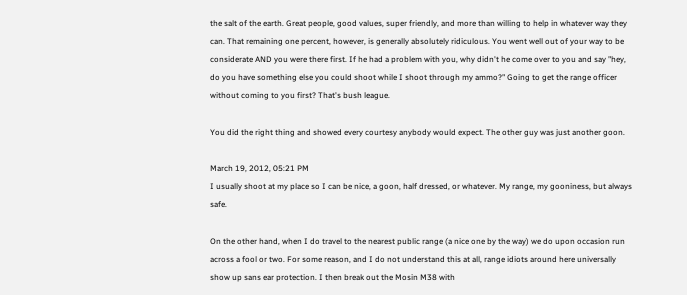the salt of the earth. Great people, good values, super friendly, and more than willing to help in whatever way they can. That remaining one percent, however, is generally absolutely ridiculous. You went well out of your way to be considerate AND you were there first. If he had a problem with you, why didn't he come over to you and say "hey, do you have something else you could shoot while I shoot through my ammo?" Going to get the range officer without coming to you first? That's bush league.

You did the right thing and showed every courtesy anybody would expect. The other guy was just another goon.

March 19, 2012, 05:21 PM
I usually shoot at my place so I can be nice, a goon, half dressed, or whatever. My range, my gooniness, but always safe.

On the other hand, when I do travel to the nearest public range (a nice one by the way) we do upon occasion run across a fool or two. For some reason, and I do not understand this at all, range idiots around here universally show up sans ear protection. I then break out the Mosin M38 with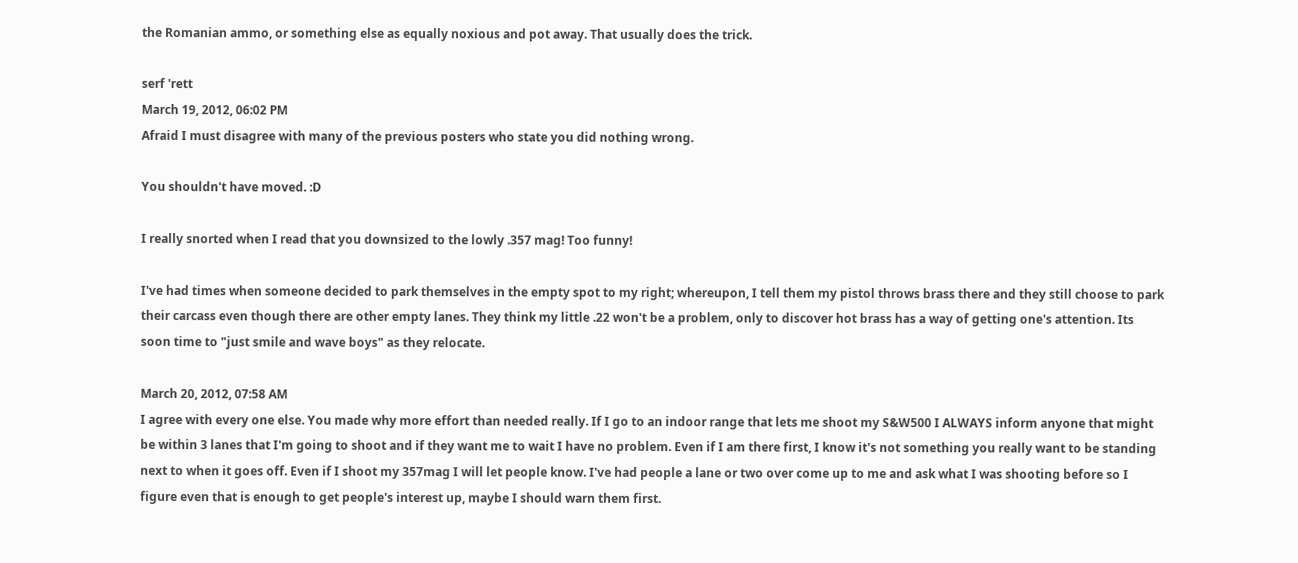the Romanian ammo, or something else as equally noxious and pot away. That usually does the trick.

serf 'rett
March 19, 2012, 06:02 PM
Afraid I must disagree with many of the previous posters who state you did nothing wrong.

You shouldn't have moved. :D

I really snorted when I read that you downsized to the lowly .357 mag! Too funny!

I've had times when someone decided to park themselves in the empty spot to my right; whereupon, I tell them my pistol throws brass there and they still choose to park their carcass even though there are other empty lanes. They think my little .22 won't be a problem, only to discover hot brass has a way of getting one's attention. Its soon time to "just smile and wave boys" as they relocate.

March 20, 2012, 07:58 AM
I agree with every one else. You made why more effort than needed really. If I go to an indoor range that lets me shoot my S&W500 I ALWAYS inform anyone that might be within 3 lanes that I'm going to shoot and if they want me to wait I have no problem. Even if I am there first, I know it's not something you really want to be standing next to when it goes off. Even if I shoot my 357mag I will let people know. I've had people a lane or two over come up to me and ask what I was shooting before so I figure even that is enough to get people's interest up, maybe I should warn them first.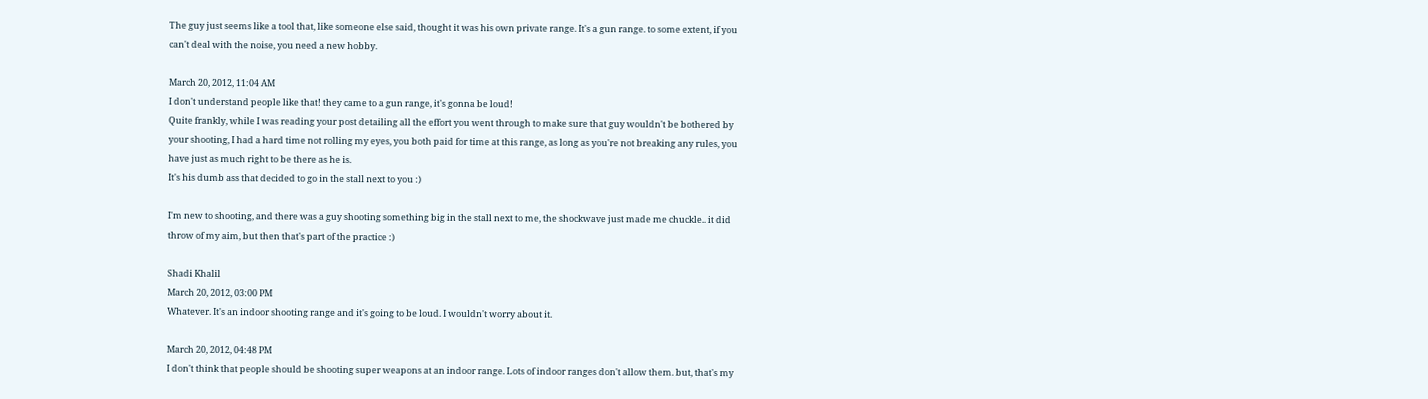The guy just seems like a tool that, like someone else said, thought it was his own private range. It's a gun range. to some extent, if you can't deal with the noise, you need a new hobby.

March 20, 2012, 11:04 AM
I don't understand people like that! they came to a gun range, it's gonna be loud!
Quite frankly, while I was reading your post detailing all the effort you went through to make sure that guy wouldn't be bothered by your shooting, I had a hard time not rolling my eyes, you both paid for time at this range, as long as you're not breaking any rules, you have just as much right to be there as he is.
It's his dumb ass that decided to go in the stall next to you :)

I'm new to shooting, and there was a guy shooting something big in the stall next to me, the shockwave just made me chuckle.. it did throw of my aim, but then that's part of the practice :)

Shadi Khalil
March 20, 2012, 03:00 PM
Whatever. It's an indoor shooting range and it's going to be loud. I wouldn't worry about it.

March 20, 2012, 04:48 PM
I don't think that people should be shooting super weapons at an indoor range. Lots of indoor ranges don't allow them. but, that's my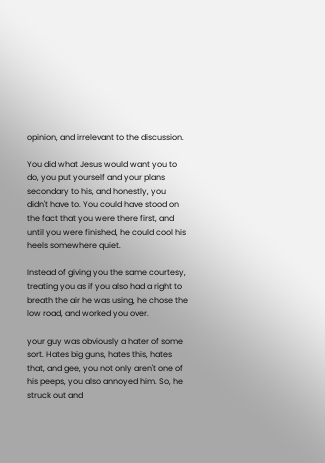opinion, and irrelevant to the discussion.

You did what Jesus would want you to do, you put yourself and your plans secondary to his, and honestly, you didn't have to. You could have stood on the fact that you were there first, and until you were finished, he could cool his heels somewhere quiet.

Instead of giving you the same courtesy, treating you as if you also had a right to breath the air he was using, he chose the low road, and worked you over.

your guy was obviously a hater of some sort. Hates big guns, hates this, hates that, and gee, you not only aren't one of his peeps, you also annoyed him. So, he struck out and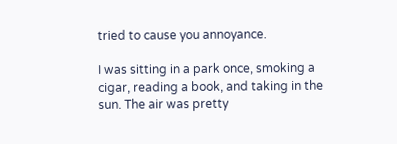tried to cause you annoyance.

I was sitting in a park once, smoking a cigar, reading a book, and taking in the sun. The air was pretty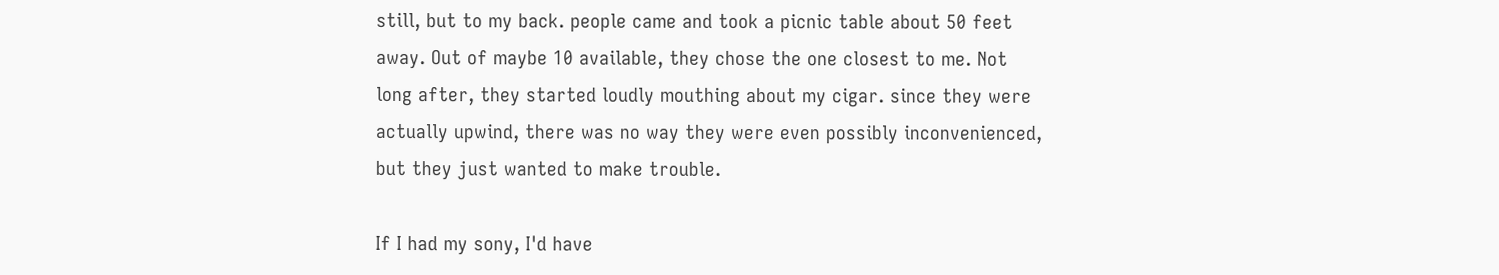still, but to my back. people came and took a picnic table about 50 feet away. Out of maybe 10 available, they chose the one closest to me. Not long after, they started loudly mouthing about my cigar. since they were actually upwind, there was no way they were even possibly inconvenienced, but they just wanted to make trouble.

If I had my sony, I'd have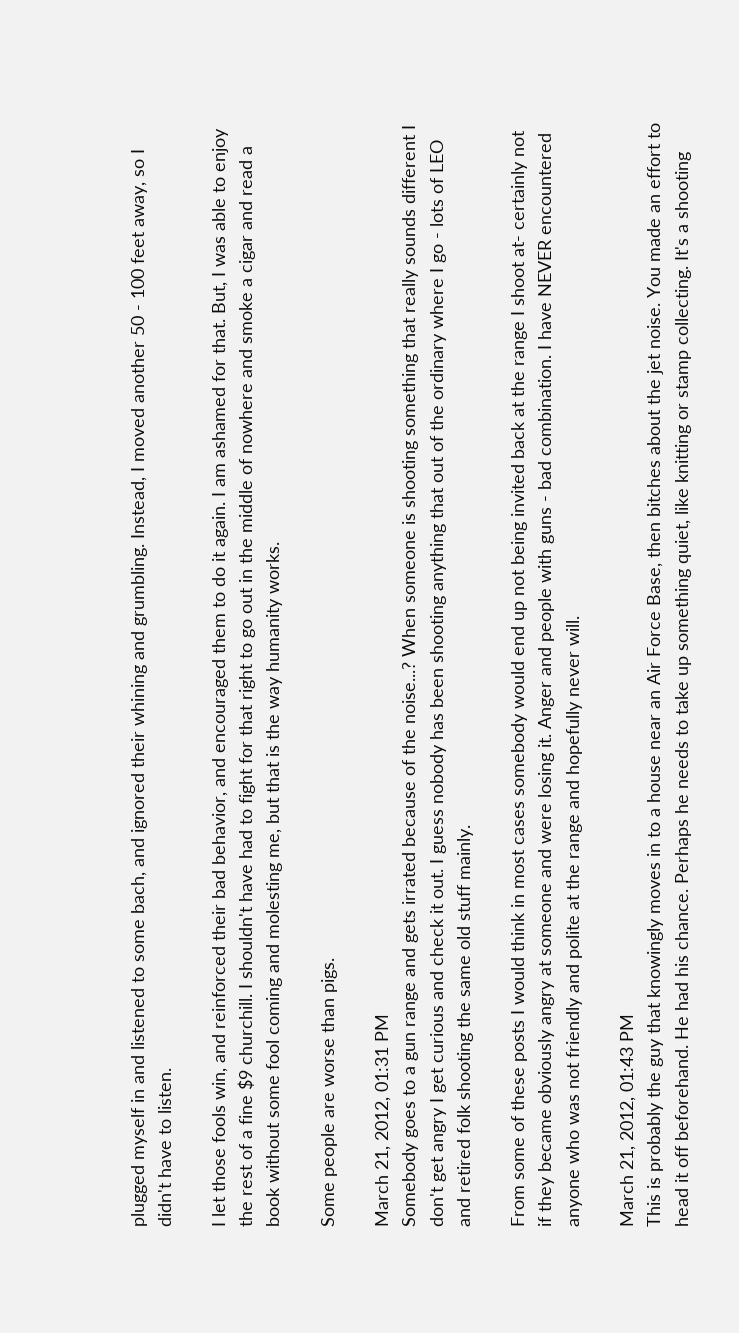plugged myself in and listened to some bach, and ignored their whining and grumbling. Instead, I moved another 50 - 100 feet away, so I didn't have to listen.

I let those fools win, and reinforced their bad behavior, and encouraged them to do it again. I am ashamed for that. But, I was able to enjoy the rest of a fine $9 churchill. I shouldn't have had to fight for that right to go out in the middle of nowhere and smoke a cigar and read a book without some fool coming and molesting me, but that is the way humanity works.

Some people are worse than pigs.

March 21, 2012, 01:31 PM
Somebody goes to a gun range and gets irrated because of the noise...? When someone is shooting something that really sounds different I don't get angry I get curious and check it out. I guess nobody has been shooting anything that out of the ordinary where I go - lots of LEO and retired folk shooting the same old stuff mainly.

From some of these posts I would think in most cases somebody would end up not being invited back at the range I shoot at- certainly not if they became obviously angry at someone and were losing it. Anger and people with guns - bad combination. I have NEVER encountered anyone who was not friendly and polite at the range and hopefully never will.

March 21, 2012, 01:43 PM
This is probably the guy that knowingly moves in to a house near an Air Force Base, then bitches about the jet noise. You made an effort to head it off beforehand. He had his chance. Perhaps he needs to take up something quiet, like knitting or stamp collecting. It's a shooting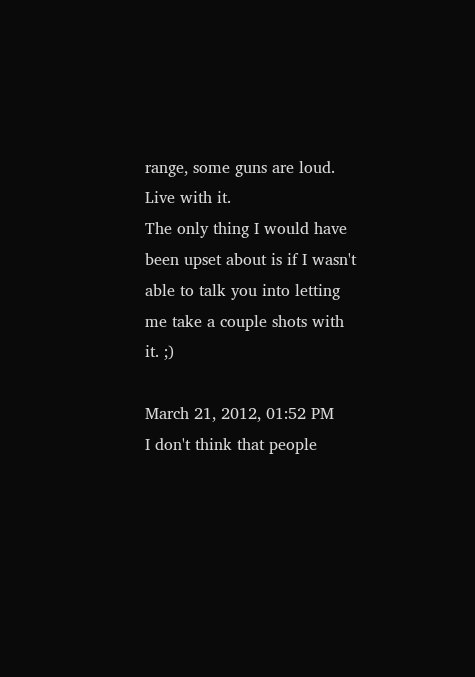range, some guns are loud. Live with it.
The only thing I would have been upset about is if I wasn't able to talk you into letting me take a couple shots with it. ;)

March 21, 2012, 01:52 PM
I don't think that people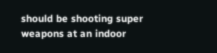should be shooting super weapons at an indoor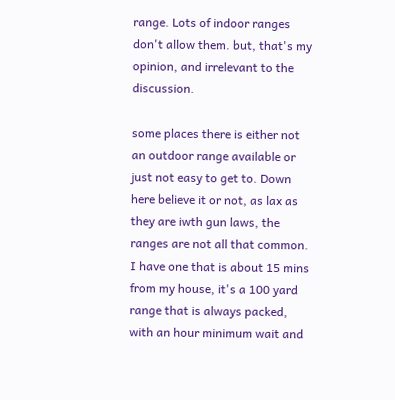range. Lots of indoor ranges don't allow them. but, that's my opinion, and irrelevant to the discussion.

some places there is either not an outdoor range available or just not easy to get to. Down here believe it or not, as lax as they are iwth gun laws, the ranges are not all that common. I have one that is about 15 mins from my house, it's a 100 yard range that is always packed, with an hour minimum wait and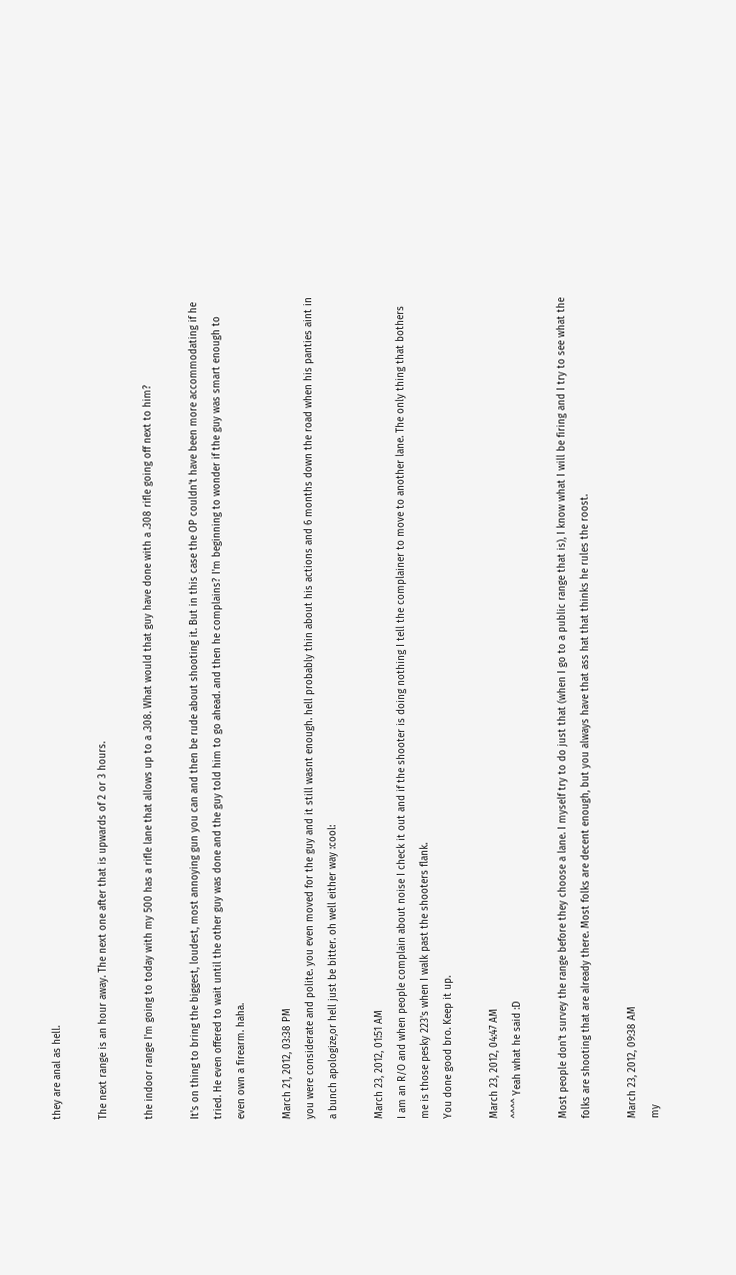they are anal as hell.

The next range is an hour away. The next one after that is upwards of 2 or 3 hours.

the indoor range I'm going to today with my 500 has a rifle lane that allows up to a .308. What would that guy have done with a .308 rifle going off next to him?

It's on thing to bring the biggest, loudest, most annoying gun you can and then be rude about shooting it. But in this case the OP couldn't have been more accommodating if he tried. He even offered to wait until the other guy was done and the guy told him to go ahead. and then he complains? I'm beginning to wonder if the guy was smart enough to even own a firearm. haha.

March 21, 2012, 03:38 PM
you were considerate and polite. you even moved for the guy and it still wasnt enough. hell probably thin about his actions and 6 months down the road when his panties aint in a bunch apologize,or hell just be bitter. oh well either way :cool:

March 23, 2012, 01:51 AM
I am an R/O and when people complain about noise I check it out and if the shooter is doing nothing I tell the complainer to move to another lane. The only thing that bothers me is those pesky 223's when I walk past the shooters flank.
You done good bro. Keep it up.

March 23, 2012, 04:47 AM
^^^^ Yeah what he said :D

Most people don't survey the range before they choose a lane. I myself try to do just that (when I go to a public range that is), I know what I will be firing and I try to see what the folks are shooting that are already there. Most folks are decent enough, but you always have that ass hat that thinks he rules the roost.

March 23, 2012, 09:38 AM
my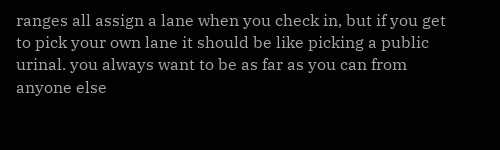ranges all assign a lane when you check in, but if you get to pick your own lane it should be like picking a public urinal. you always want to be as far as you can from anyone else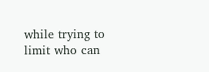while trying to limit who can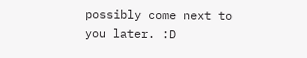possibly come next to you later. :D